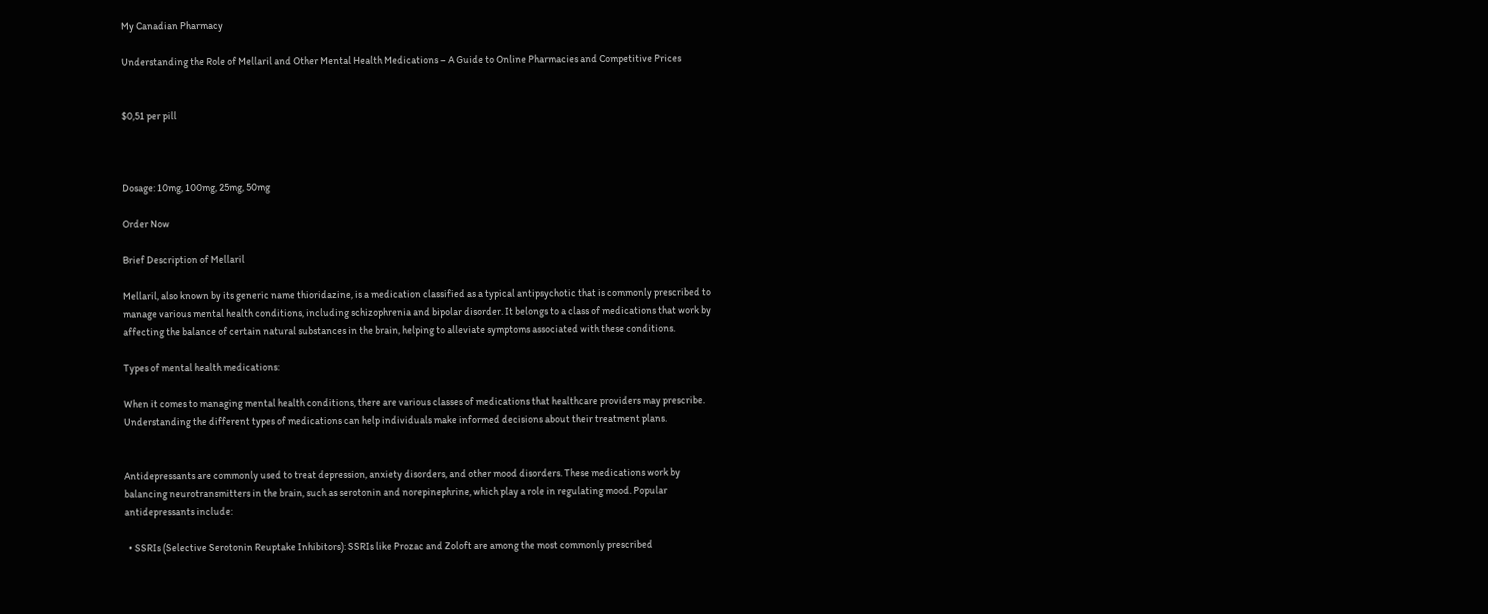My Canadian Pharmacy

Understanding the Role of Mellaril and Other Mental Health Medications – A Guide to Online Pharmacies and Competitive Prices


$0,51 per pill



Dosage: 10mg, 100mg, 25mg, 50mg

Order Now

Brief Description of Mellaril

Mellaril, also known by its generic name thioridazine, is a medication classified as a typical antipsychotic that is commonly prescribed to manage various mental health conditions, including schizophrenia and bipolar disorder. It belongs to a class of medications that work by affecting the balance of certain natural substances in the brain, helping to alleviate symptoms associated with these conditions.

Types of mental health medications:

When it comes to managing mental health conditions, there are various classes of medications that healthcare providers may prescribe. Understanding the different types of medications can help individuals make informed decisions about their treatment plans.


Antidepressants are commonly used to treat depression, anxiety disorders, and other mood disorders. These medications work by balancing neurotransmitters in the brain, such as serotonin and norepinephrine, which play a role in regulating mood. Popular antidepressants include:

  • SSRIs (Selective Serotonin Reuptake Inhibitors): SSRIs like Prozac and Zoloft are among the most commonly prescribed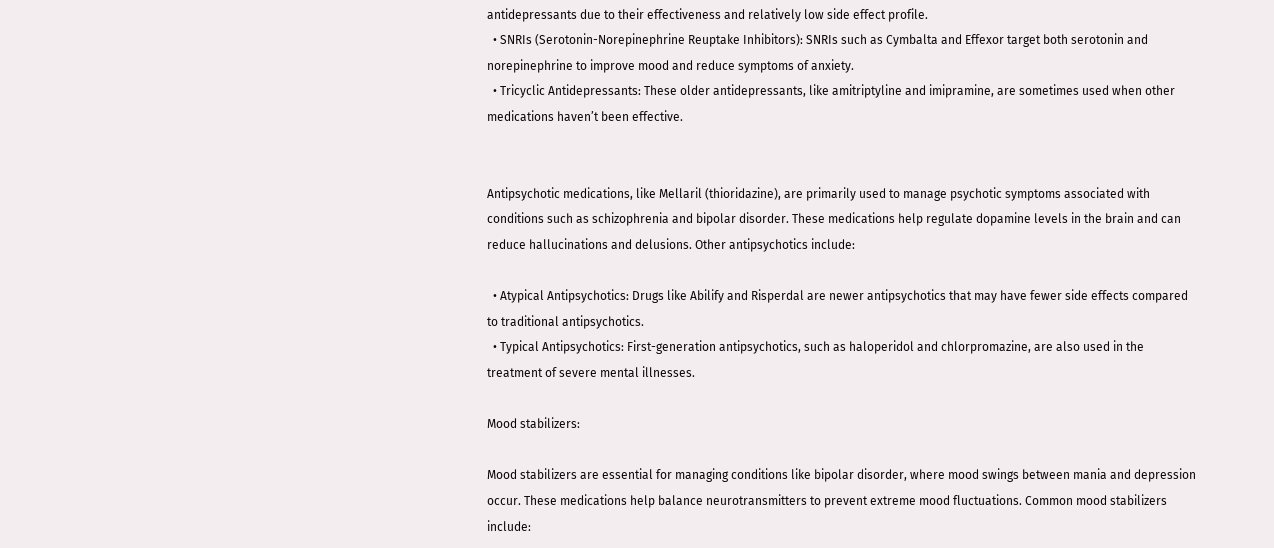antidepressants due to their effectiveness and relatively low side effect profile.
  • SNRIs (Serotonin-Norepinephrine Reuptake Inhibitors): SNRIs such as Cymbalta and Effexor target both serotonin and norepinephrine to improve mood and reduce symptoms of anxiety.
  • Tricyclic Antidepressants: These older antidepressants, like amitriptyline and imipramine, are sometimes used when other medications haven’t been effective.


Antipsychotic medications, like Mellaril (thioridazine), are primarily used to manage psychotic symptoms associated with conditions such as schizophrenia and bipolar disorder. These medications help regulate dopamine levels in the brain and can reduce hallucinations and delusions. Other antipsychotics include:

  • Atypical Antipsychotics: Drugs like Abilify and Risperdal are newer antipsychotics that may have fewer side effects compared to traditional antipsychotics.
  • Typical Antipsychotics: First-generation antipsychotics, such as haloperidol and chlorpromazine, are also used in the treatment of severe mental illnesses.

Mood stabilizers:

Mood stabilizers are essential for managing conditions like bipolar disorder, where mood swings between mania and depression occur. These medications help balance neurotransmitters to prevent extreme mood fluctuations. Common mood stabilizers include: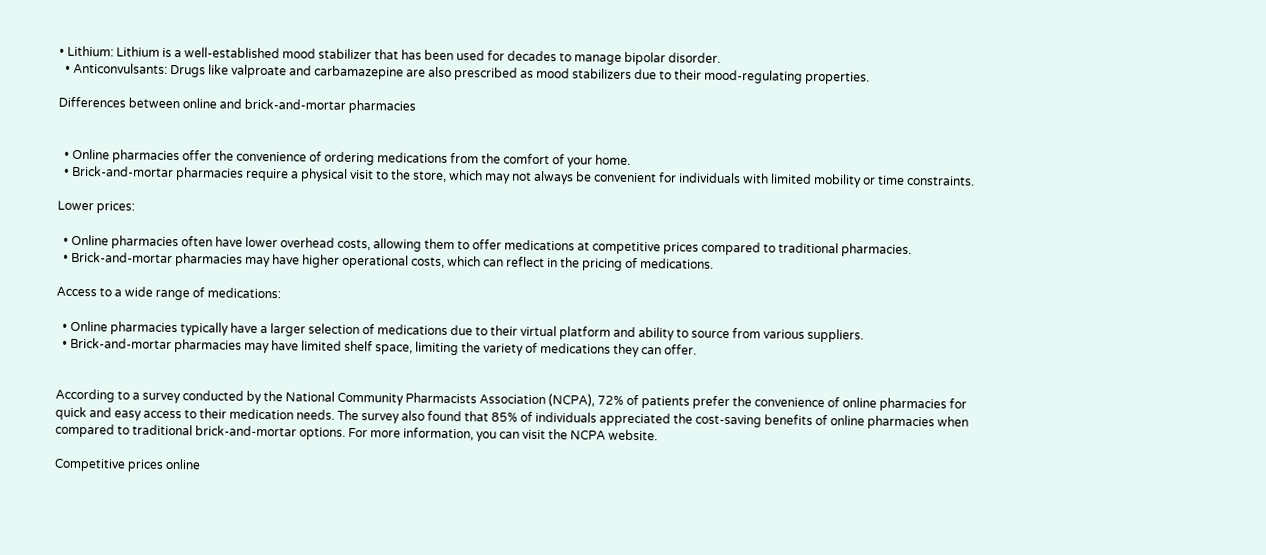• Lithium: Lithium is a well-established mood stabilizer that has been used for decades to manage bipolar disorder.
  • Anticonvulsants: Drugs like valproate and carbamazepine are also prescribed as mood stabilizers due to their mood-regulating properties.

Differences between online and brick-and-mortar pharmacies


  • Online pharmacies offer the convenience of ordering medications from the comfort of your home.
  • Brick-and-mortar pharmacies require a physical visit to the store, which may not always be convenient for individuals with limited mobility or time constraints.

Lower prices:

  • Online pharmacies often have lower overhead costs, allowing them to offer medications at competitive prices compared to traditional pharmacies.
  • Brick-and-mortar pharmacies may have higher operational costs, which can reflect in the pricing of medications.

Access to a wide range of medications:

  • Online pharmacies typically have a larger selection of medications due to their virtual platform and ability to source from various suppliers.
  • Brick-and-mortar pharmacies may have limited shelf space, limiting the variety of medications they can offer.


According to a survey conducted by the National Community Pharmacists Association (NCPA), 72% of patients prefer the convenience of online pharmacies for quick and easy access to their medication needs. The survey also found that 85% of individuals appreciated the cost-saving benefits of online pharmacies when compared to traditional brick-and-mortar options. For more information, you can visit the NCPA website.

Competitive prices online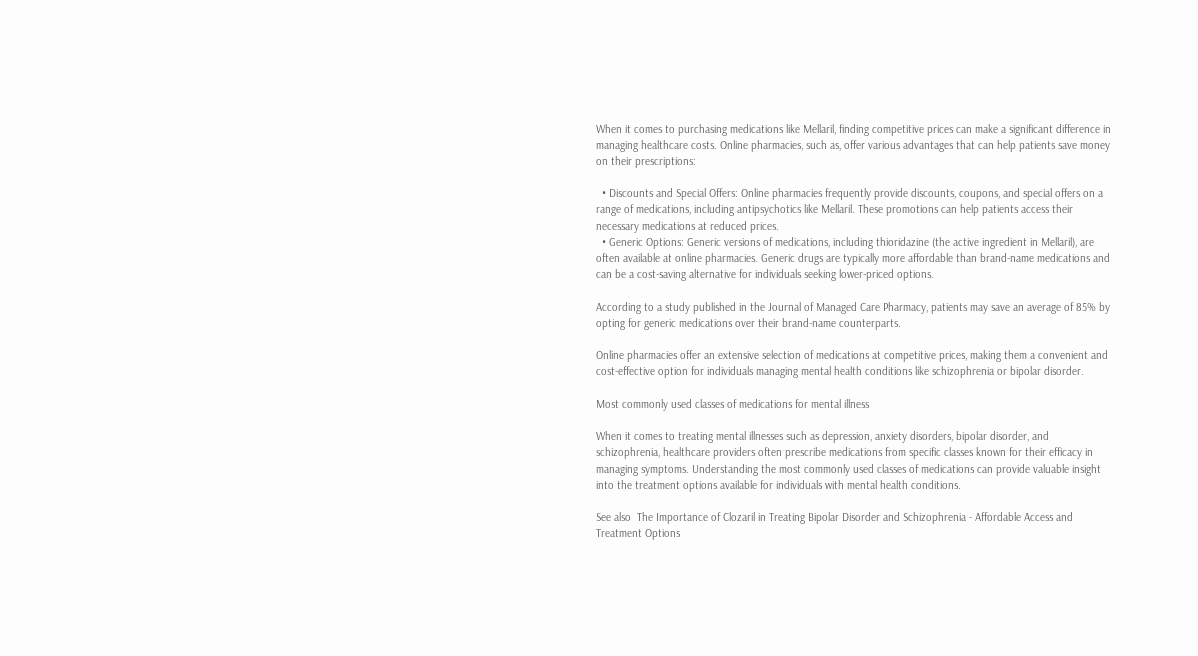When it comes to purchasing medications like Mellaril, finding competitive prices can make a significant difference in managing healthcare costs. Online pharmacies, such as, offer various advantages that can help patients save money on their prescriptions:

  • Discounts and Special Offers: Online pharmacies frequently provide discounts, coupons, and special offers on a range of medications, including antipsychotics like Mellaril. These promotions can help patients access their necessary medications at reduced prices.
  • Generic Options: Generic versions of medications, including thioridazine (the active ingredient in Mellaril), are often available at online pharmacies. Generic drugs are typically more affordable than brand-name medications and can be a cost-saving alternative for individuals seeking lower-priced options.

According to a study published in the Journal of Managed Care Pharmacy, patients may save an average of 85% by opting for generic medications over their brand-name counterparts.

Online pharmacies offer an extensive selection of medications at competitive prices, making them a convenient and cost-effective option for individuals managing mental health conditions like schizophrenia or bipolar disorder.

Most commonly used classes of medications for mental illness

When it comes to treating mental illnesses such as depression, anxiety disorders, bipolar disorder, and schizophrenia, healthcare providers often prescribe medications from specific classes known for their efficacy in managing symptoms. Understanding the most commonly used classes of medications can provide valuable insight into the treatment options available for individuals with mental health conditions.

See also  The Importance of Clozaril in Treating Bipolar Disorder and Schizophrenia - Affordable Access and Treatment Options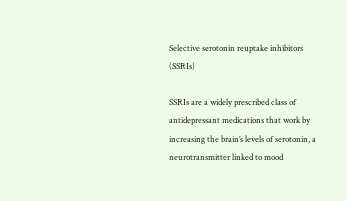Selective serotonin reuptake inhibitors (SSRIs)

SSRIs are a widely prescribed class of antidepressant medications that work by increasing the brain’s levels of serotonin, a neurotransmitter linked to mood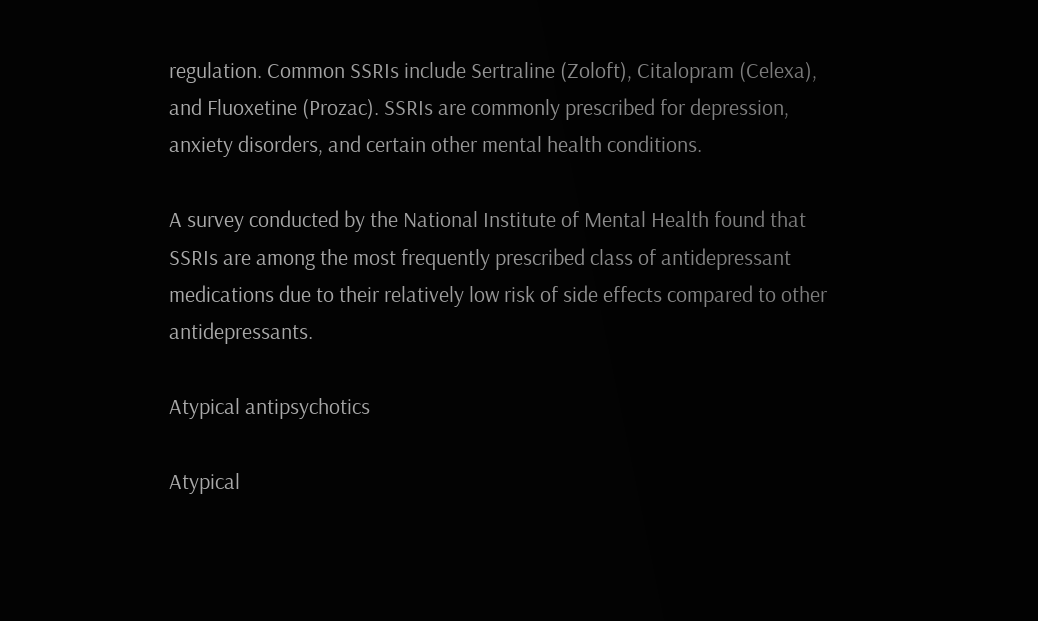regulation. Common SSRIs include Sertraline (Zoloft), Citalopram (Celexa), and Fluoxetine (Prozac). SSRIs are commonly prescribed for depression, anxiety disorders, and certain other mental health conditions.

A survey conducted by the National Institute of Mental Health found that SSRIs are among the most frequently prescribed class of antidepressant medications due to their relatively low risk of side effects compared to other antidepressants.

Atypical antipsychotics

Atypical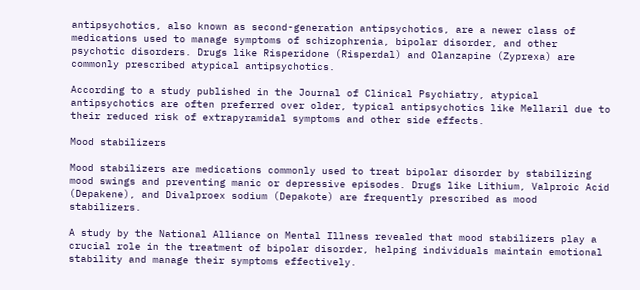antipsychotics, also known as second-generation antipsychotics, are a newer class of medications used to manage symptoms of schizophrenia, bipolar disorder, and other psychotic disorders. Drugs like Risperidone (Risperdal) and Olanzapine (Zyprexa) are commonly prescribed atypical antipsychotics.

According to a study published in the Journal of Clinical Psychiatry, atypical antipsychotics are often preferred over older, typical antipsychotics like Mellaril due to their reduced risk of extrapyramidal symptoms and other side effects.

Mood stabilizers

Mood stabilizers are medications commonly used to treat bipolar disorder by stabilizing mood swings and preventing manic or depressive episodes. Drugs like Lithium, Valproic Acid (Depakene), and Divalproex sodium (Depakote) are frequently prescribed as mood stabilizers.

A study by the National Alliance on Mental Illness revealed that mood stabilizers play a crucial role in the treatment of bipolar disorder, helping individuals maintain emotional stability and manage their symptoms effectively.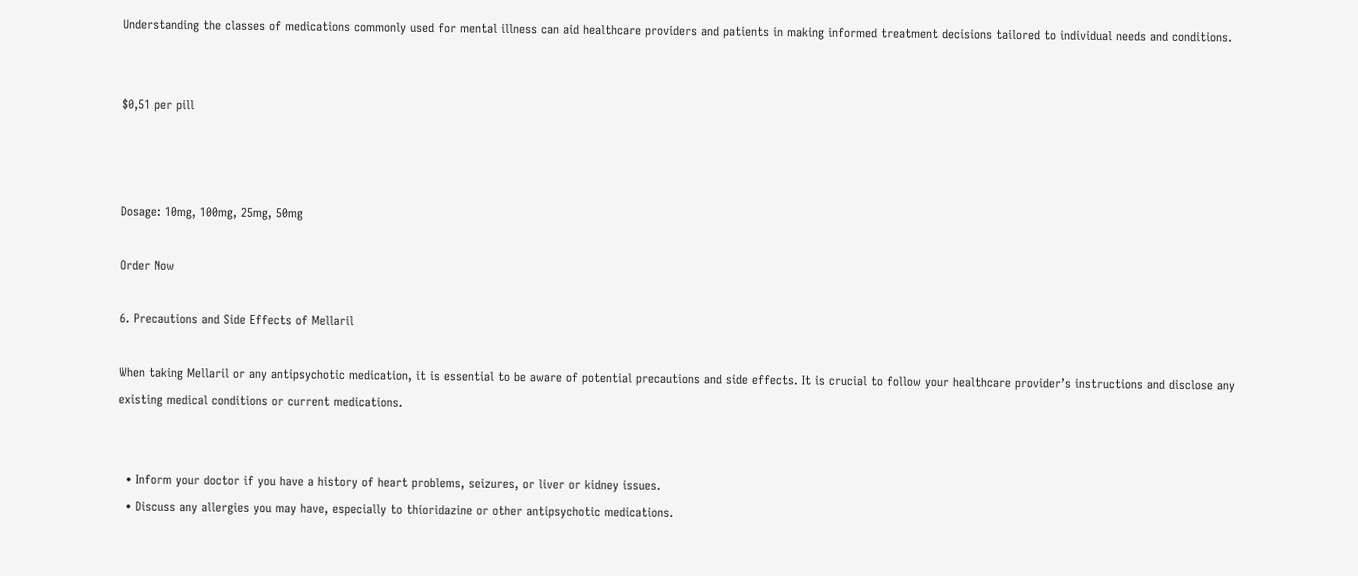Understanding the classes of medications commonly used for mental illness can aid healthcare providers and patients in making informed treatment decisions tailored to individual needs and conditions.


$0,51 per pill



Dosage: 10mg, 100mg, 25mg, 50mg

Order Now

6. Precautions and Side Effects of Mellaril

When taking Mellaril or any antipsychotic medication, it is essential to be aware of potential precautions and side effects. It is crucial to follow your healthcare provider’s instructions and disclose any existing medical conditions or current medications.


  • Inform your doctor if you have a history of heart problems, seizures, or liver or kidney issues.
  • Discuss any allergies you may have, especially to thioridazine or other antipsychotic medications.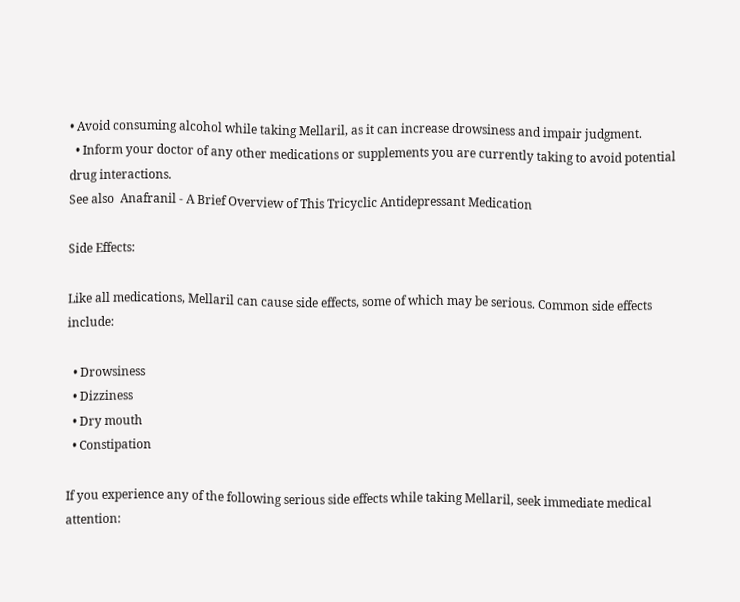• Avoid consuming alcohol while taking Mellaril, as it can increase drowsiness and impair judgment.
  • Inform your doctor of any other medications or supplements you are currently taking to avoid potential drug interactions.
See also  Anafranil - A Brief Overview of This Tricyclic Antidepressant Medication

Side Effects:

Like all medications, Mellaril can cause side effects, some of which may be serious. Common side effects include:

  • Drowsiness
  • Dizziness
  • Dry mouth
  • Constipation

If you experience any of the following serious side effects while taking Mellaril, seek immediate medical attention: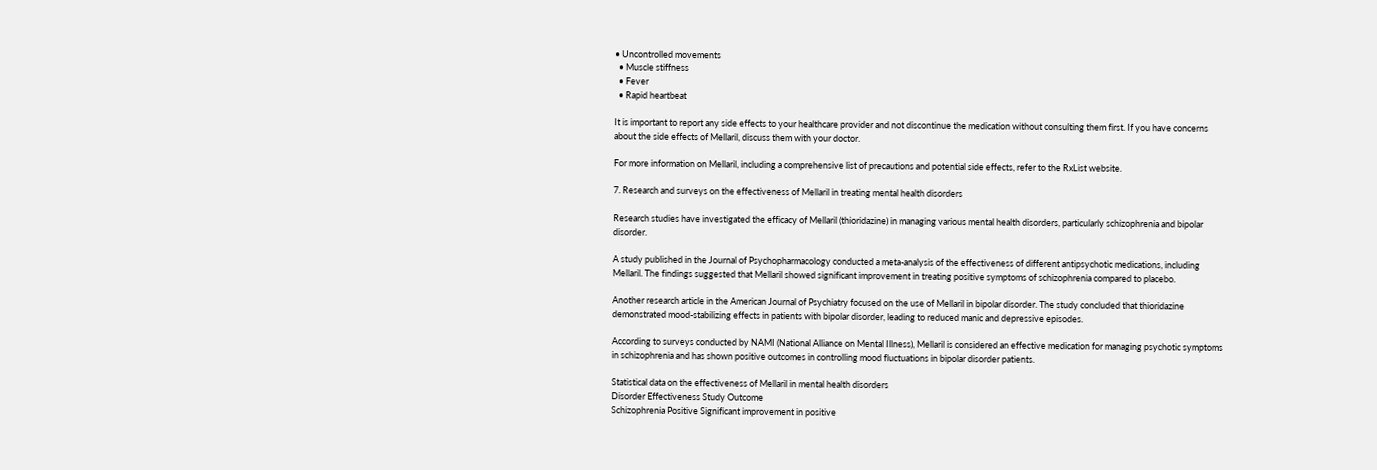• Uncontrolled movements
  • Muscle stiffness
  • Fever
  • Rapid heartbeat

It is important to report any side effects to your healthcare provider and not discontinue the medication without consulting them first. If you have concerns about the side effects of Mellaril, discuss them with your doctor.

For more information on Mellaril, including a comprehensive list of precautions and potential side effects, refer to the RxList website.

7. Research and surveys on the effectiveness of Mellaril in treating mental health disorders

Research studies have investigated the efficacy of Mellaril (thioridazine) in managing various mental health disorders, particularly schizophrenia and bipolar disorder.

A study published in the Journal of Psychopharmacology conducted a meta-analysis of the effectiveness of different antipsychotic medications, including Mellaril. The findings suggested that Mellaril showed significant improvement in treating positive symptoms of schizophrenia compared to placebo.

Another research article in the American Journal of Psychiatry focused on the use of Mellaril in bipolar disorder. The study concluded that thioridazine demonstrated mood-stabilizing effects in patients with bipolar disorder, leading to reduced manic and depressive episodes.

According to surveys conducted by NAMI (National Alliance on Mental Illness), Mellaril is considered an effective medication for managing psychotic symptoms in schizophrenia and has shown positive outcomes in controlling mood fluctuations in bipolar disorder patients.

Statistical data on the effectiveness of Mellaril in mental health disorders
Disorder Effectiveness Study Outcome
Schizophrenia Positive Significant improvement in positive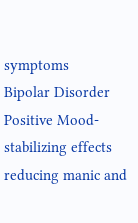symptoms
Bipolar Disorder Positive Mood-stabilizing effects reducing manic and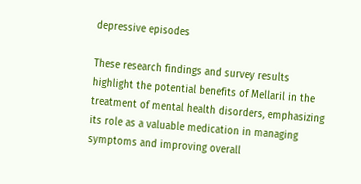depressive episodes

These research findings and survey results highlight the potential benefits of Mellaril in the treatment of mental health disorders, emphasizing its role as a valuable medication in managing symptoms and improving overall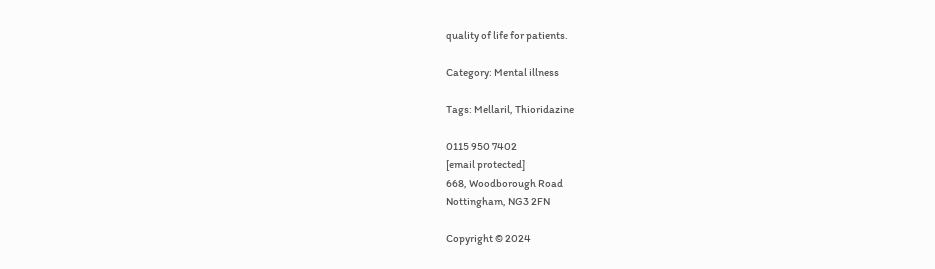quality of life for patients.

Category: Mental illness

Tags: Mellaril, Thioridazine

0115 950 7402
[email protected]
668, Woodborough Road
Nottingham, NG3 2FN

Copyright © 2024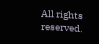All rights reserved.